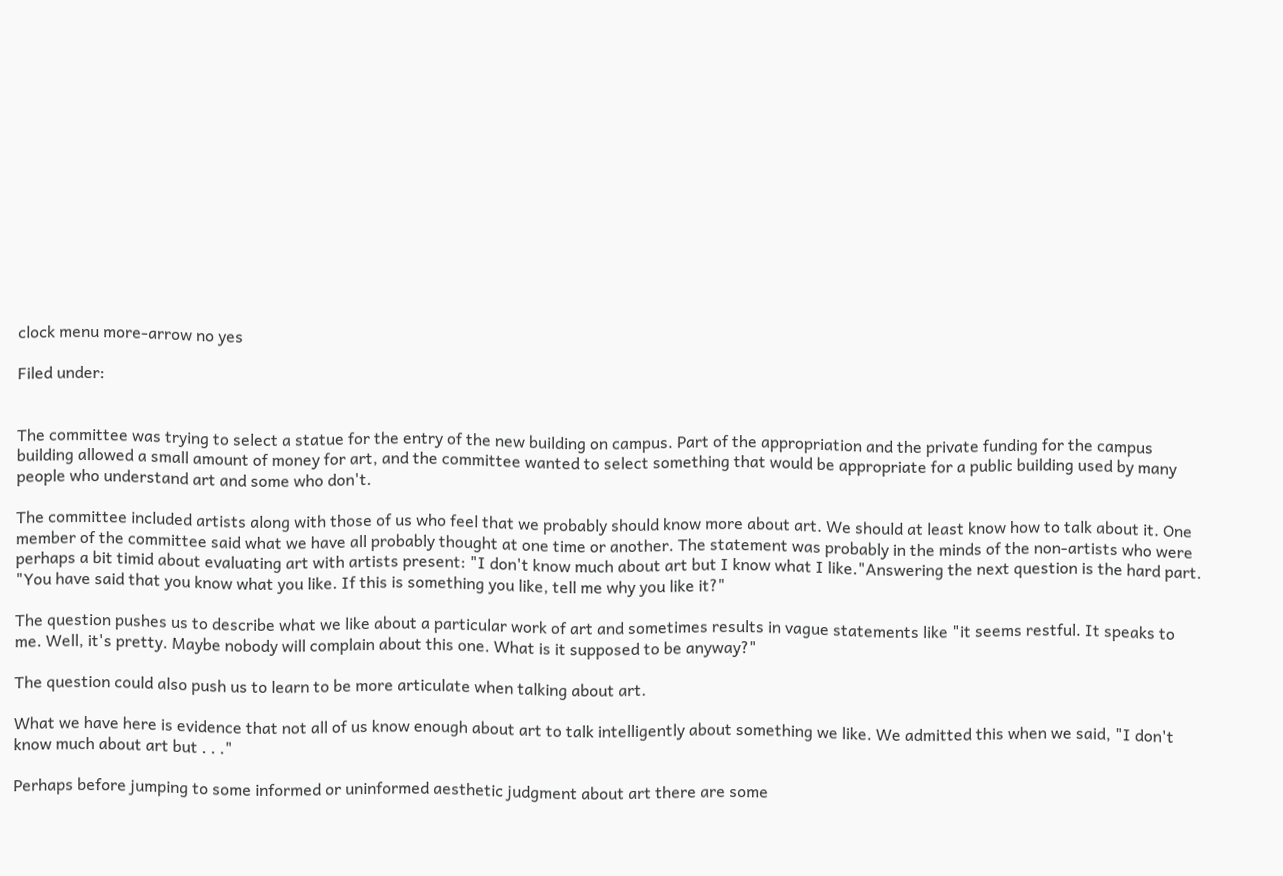clock menu more-arrow no yes

Filed under:


The committee was trying to select a statue for the entry of the new building on campus. Part of the appropriation and the private funding for the campus building allowed a small amount of money for art, and the committee wanted to select something that would be appropriate for a public building used by many people who understand art and some who don't.

The committee included artists along with those of us who feel that we probably should know more about art. We should at least know how to talk about it. One member of the committee said what we have all probably thought at one time or another. The statement was probably in the minds of the non-artists who were perhaps a bit timid about evaluating art with artists present: "I don't know much about art but I know what I like."Answering the next question is the hard part. "You have said that you know what you like. If this is something you like, tell me why you like it?"

The question pushes us to describe what we like about a particular work of art and sometimes results in vague statements like "it seems restful. It speaks to me. Well, it's pretty. Maybe nobody will complain about this one. What is it supposed to be anyway?"

The question could also push us to learn to be more articulate when talking about art.

What we have here is evidence that not all of us know enough about art to talk intelligently about something we like. We admitted this when we said, "I don't know much about art but . . ."

Perhaps before jumping to some informed or uninformed aesthetic judgment about art there are some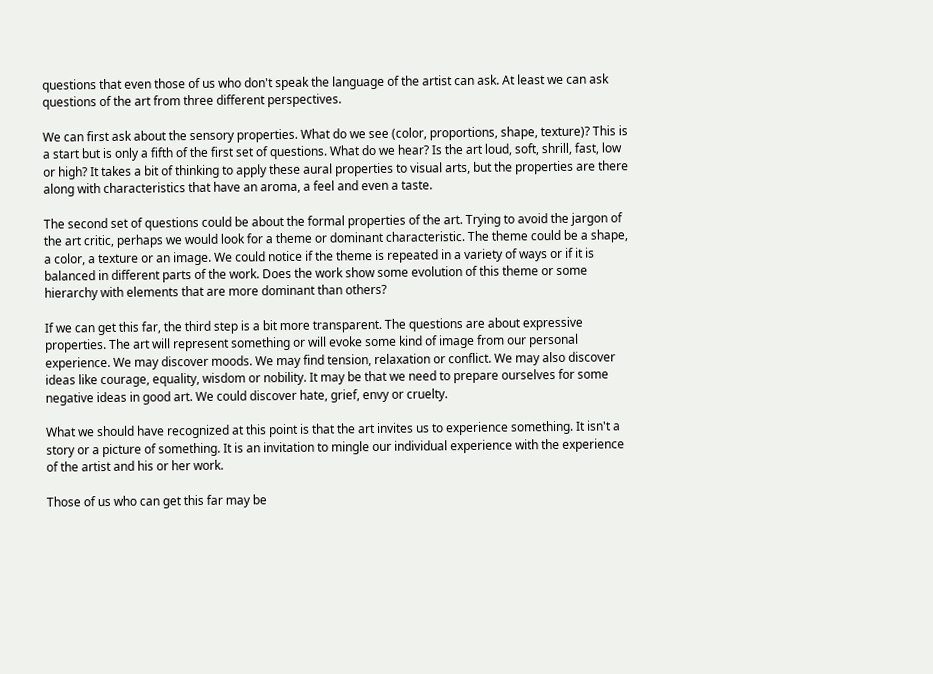questions that even those of us who don't speak the language of the artist can ask. At least we can ask questions of the art from three different perspectives.

We can first ask about the sensory properties. What do we see (color, proportions, shape, texture)? This is a start but is only a fifth of the first set of questions. What do we hear? Is the art loud, soft, shrill, fast, low or high? It takes a bit of thinking to apply these aural properties to visual arts, but the properties are there along with characteristics that have an aroma, a feel and even a taste.

The second set of questions could be about the formal properties of the art. Trying to avoid the jargon of the art critic, perhaps we would look for a theme or dominant characteristic. The theme could be a shape, a color, a texture or an image. We could notice if the theme is repeated in a variety of ways or if it is balanced in different parts of the work. Does the work show some evolution of this theme or some hierarchy with elements that are more dominant than others?

If we can get this far, the third step is a bit more transparent. The questions are about expressive properties. The art will represent something or will evoke some kind of image from our personal experience. We may discover moods. We may find tension, relaxation or conflict. We may also discover ideas like courage, equality, wisdom or nobility. It may be that we need to prepare ourselves for some negative ideas in good art. We could discover hate, grief, envy or cruelty.

What we should have recognized at this point is that the art invites us to experience something. It isn't a story or a picture of something. It is an invitation to mingle our individual experience with the experience of the artist and his or her work.

Those of us who can get this far may be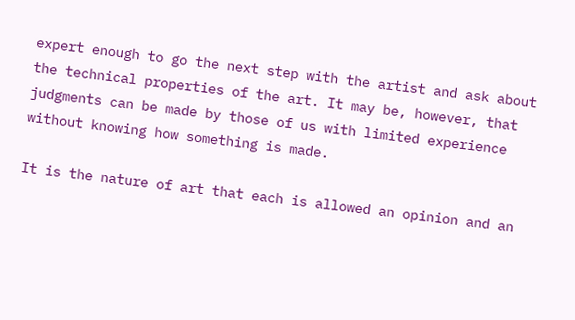expert enough to go the next step with the artist and ask about the technical properties of the art. It may be, however, that judgments can be made by those of us with limited experience without knowing how something is made.

It is the nature of art that each is allowed an opinion and an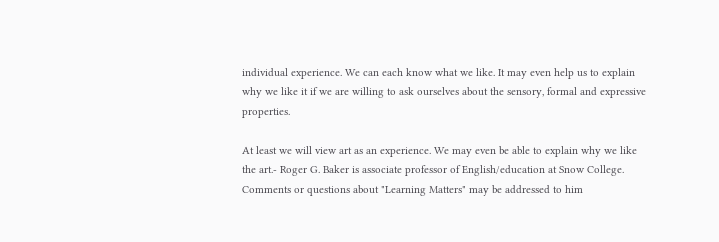individual experience. We can each know what we like. It may even help us to explain why we like it if we are willing to ask ourselves about the sensory, formal and expressive properties.

At least we will view art as an experience. We may even be able to explain why we like the art.- Roger G. Baker is associate professor of English/education at Snow College. Comments or questions about "Learning Matters" may be addressed to him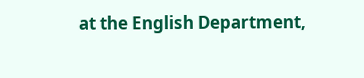at the English Department,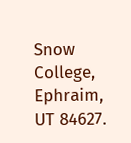Snow College, Ephraim, UT 84627.